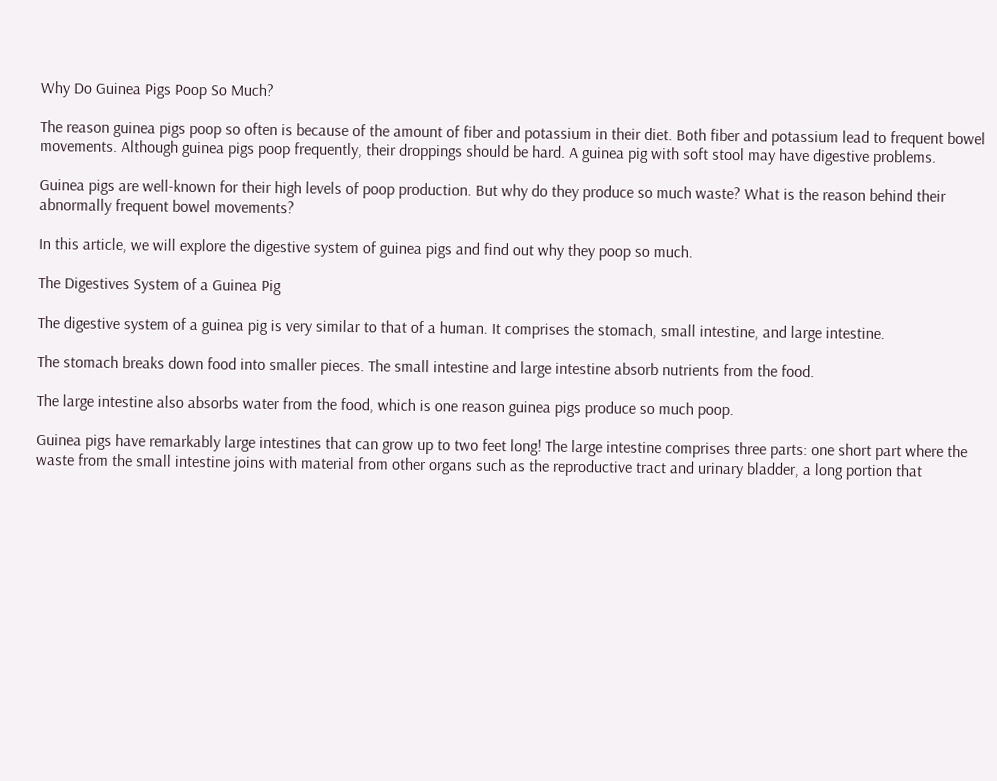Why Do Guinea Pigs Poop So Much?

The reason guinea pigs poop so often is because of the amount of fiber and potassium in their diet. Both fiber and potassium lead to frequent bowel movements. Although guinea pigs poop frequently, their droppings should be hard. A guinea pig with soft stool may have digestive problems.

Guinea pigs are well-known for their high levels of poop production. But why do they produce so much waste? What is the reason behind their abnormally frequent bowel movements?

In this article, we will explore the digestive system of guinea pigs and find out why they poop so much.

The Digestives System of a Guinea Pig

The digestive system of a guinea pig is very similar to that of a human. It comprises the stomach, small intestine, and large intestine.

The stomach breaks down food into smaller pieces. The small intestine and large intestine absorb nutrients from the food.

The large intestine also absorbs water from the food, which is one reason guinea pigs produce so much poop.

Guinea pigs have remarkably large intestines that can grow up to two feet long! The large intestine comprises three parts: one short part where the waste from the small intestine joins with material from other organs such as the reproductive tract and urinary bladder, a long portion that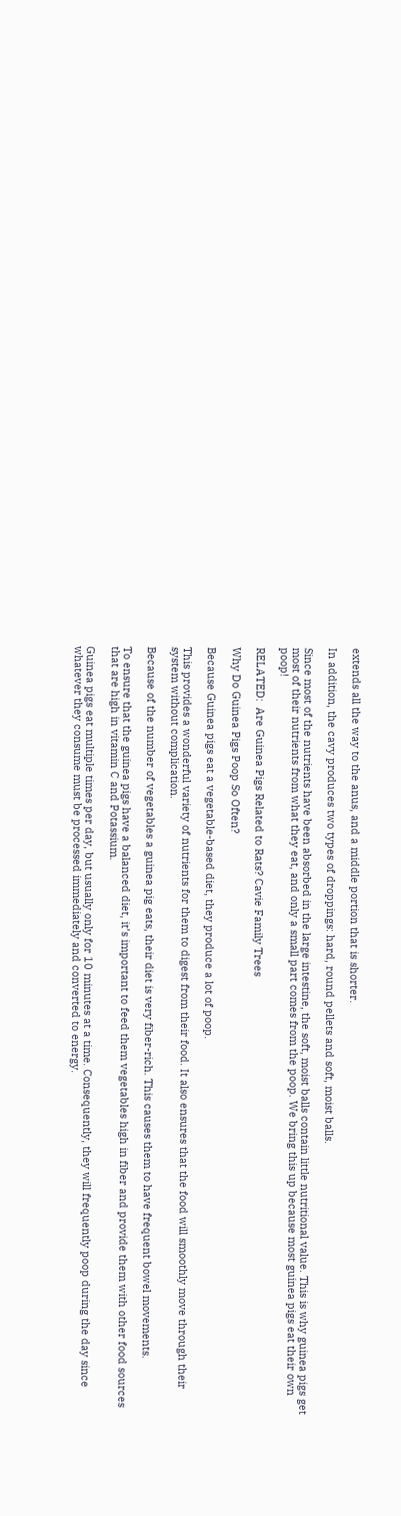extends all the way to the anus, and a middle portion that is shorter.

In addition, the cavy produces two types of droppings: hard, round pellets and soft, moist balls.

Since most of the nutrients have been absorbed in the large intestine, the soft, moist balls contain little nutritional value. This is why guinea pigs get most of their nutrients from what they eat, and only a small part comes from the poop. We bring this up because most guinea pigs eat their own poop!

RELATED:  Are Guinea Pigs Related to Rats? Cavie Family Trees

Why Do Guinea Pigs Poop So Often?

Because Guinea pigs eat a vegetable-based diet, they produce a lot of poop.

This provides a wonderful variety of nutrients for them to digest from their food. It also ensures that the food will smoothly move through their system without complication.

Because of the number of vegetables a guinea pig eats, their diet is very fiber-rich. This causes them to have frequent bowel movements.

To ensure that the guinea pigs have a balanced diet, it’s important to feed them vegetables high in fiber and provide them with other food sources that are high in vitamin C and Potassium.

Guinea pigs eat multiple times per day, but usually only for 10 minutes at a time. Consequently, they will frequently poop during the day since whatever they consume must be processed immediately and converted to energy.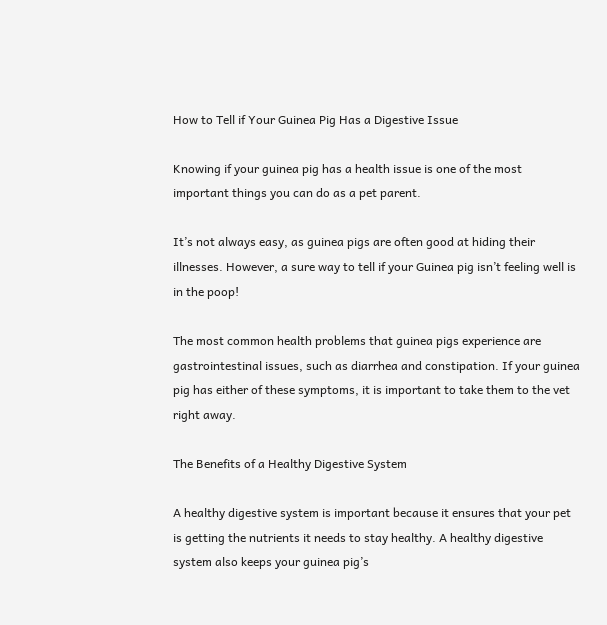How to Tell if Your Guinea Pig Has a Digestive Issue

Knowing if your guinea pig has a health issue is one of the most important things you can do as a pet parent.

It’s not always easy, as guinea pigs are often good at hiding their illnesses. However, a sure way to tell if your Guinea pig isn’t feeling well is in the poop!

The most common health problems that guinea pigs experience are gastrointestinal issues, such as diarrhea and constipation. If your guinea pig has either of these symptoms, it is important to take them to the vet right away.

The Benefits of a Healthy Digestive System

A healthy digestive system is important because it ensures that your pet is getting the nutrients it needs to stay healthy. A healthy digestive system also keeps your guinea pig’s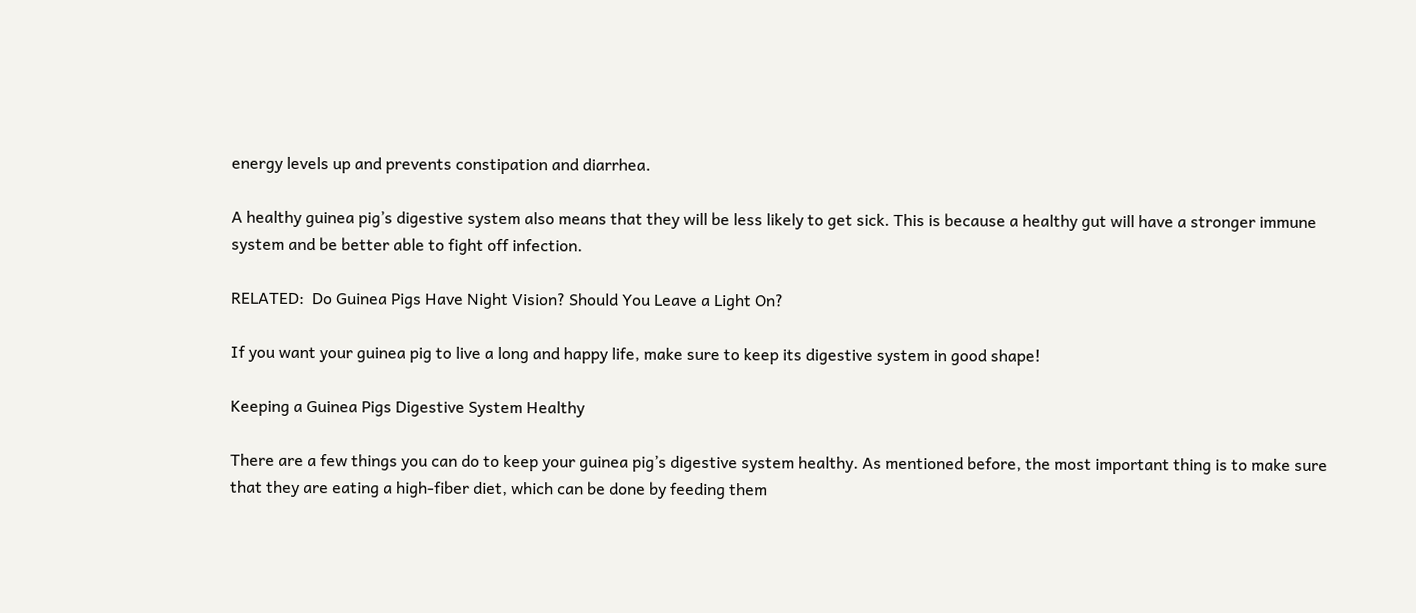energy levels up and prevents constipation and diarrhea.

A healthy guinea pig’s digestive system also means that they will be less likely to get sick. This is because a healthy gut will have a stronger immune system and be better able to fight off infection.

RELATED:  Do Guinea Pigs Have Night Vision? Should You Leave a Light On?

If you want your guinea pig to live a long and happy life, make sure to keep its digestive system in good shape!

Keeping a Guinea Pigs Digestive System Healthy

There are a few things you can do to keep your guinea pig’s digestive system healthy. As mentioned before, the most important thing is to make sure that they are eating a high-fiber diet, which can be done by feeding them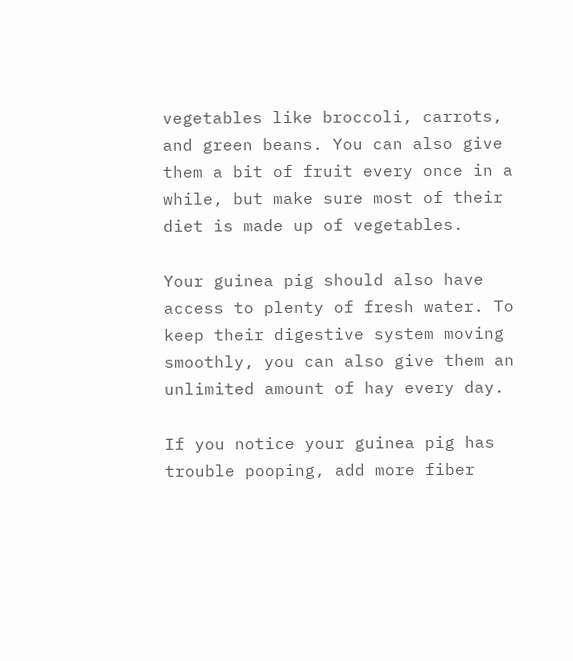vegetables like broccoli, carrots, and green beans. You can also give them a bit of fruit every once in a while, but make sure most of their diet is made up of vegetables.

Your guinea pig should also have access to plenty of fresh water. To keep their digestive system moving smoothly, you can also give them an unlimited amount of hay every day.

If you notice your guinea pig has trouble pooping, add more fiber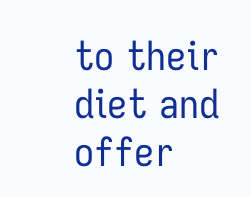to their diet and offer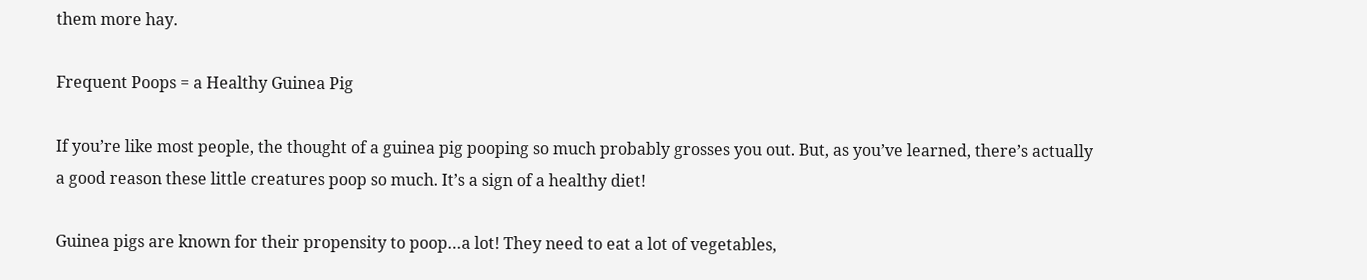them more hay.

Frequent Poops = a Healthy Guinea Pig

If you’re like most people, the thought of a guinea pig pooping so much probably grosses you out. But, as you’ve learned, there’s actually a good reason these little creatures poop so much. It’s a sign of a healthy diet!

Guinea pigs are known for their propensity to poop…a lot! They need to eat a lot of vegetables,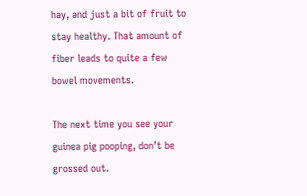hay, and just a bit of fruit to stay healthy. That amount of fiber leads to quite a few bowel movements.

The next time you see your guinea pig pooping, don’t be grossed out.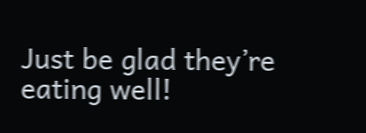Just be glad they’re eating well!